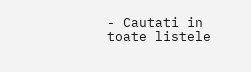- Cautati in toate listele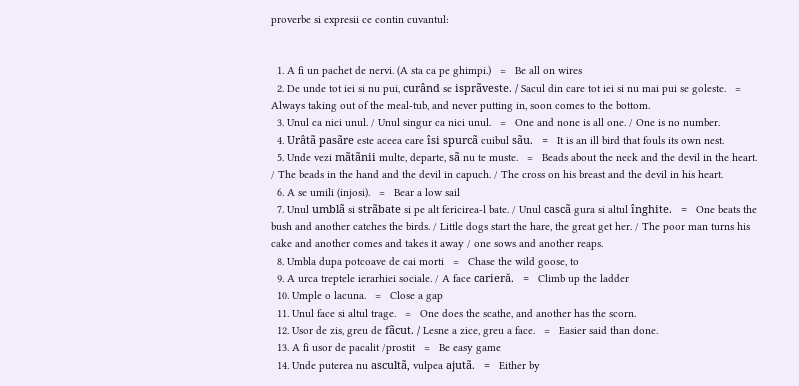proverbe si expresii ce contin cuvantul:


  1. A fi un pachet de nervi. (A sta ca pe ghimpi.)   =   Be all on wires
  2. De unde tot iei si nu pui, curând se isprãveste. / Sacul din care tot iei si nu mai pui se goleste.   =   Always taking out of the meal-tub, and never putting in, soon comes to the bottom.
  3. Unul ca nici unul. / Unul singur ca nici unul.   =   One and none is all one. / One is no number.
  4. Urâtã pasãre este aceea care îsi spurcã cuibul sãu.   =   It is an ill bird that fouls its own nest.
  5. Unde vezi mãtãnii multe, departe, sã nu te muste.   =   Beads about the neck and the devil in the heart. / The beads in the hand and the devil in capuch. / The cross on his breast and the devil in his heart.
  6. A se umili (injosi).   =   Bear a low sail
  7. Unul umblã si strãbate si pe alt fericirea-l bate. / Unul cascã gura si altul înghite.   =   One beats the bush and another catches the birds. / Little dogs start the hare, the great get her. / The poor man turns his cake and another comes and takes it away / one sows and another reaps.
  8. Umbla dupa potcoave de cai morti   =   Chase the wild goose, to
  9. A urca treptele ierarhiei sociale. / A face carieră.   =   Climb up the ladder
  10. Umple o lacuna.   =   Close a gap
  11. Unul face si altul trage.   =   One does the scathe, and another has the scorn.
  12. Usor de zis, greu de fãcut. / Lesne a zice, greu a face.   =   Easier said than done.
  13. A fi usor de pacalit /prostit   =   Be easy game
  14. Unde puterea nu ascultã, vulpea ajutã.   =   Either by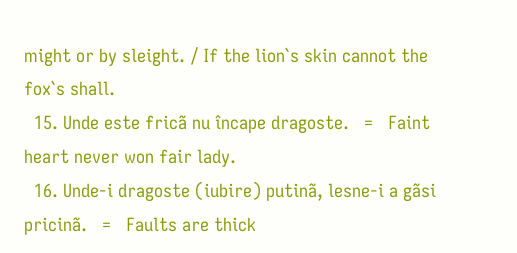might or by sleight. / If the lion`s skin cannot the fox`s shall.
  15. Unde este fricã nu încape dragoste.   =   Faint heart never won fair lady.
  16. Unde-i dragoste (iubire) putinã, lesne-i a gãsi pricinã.   =   Faults are thick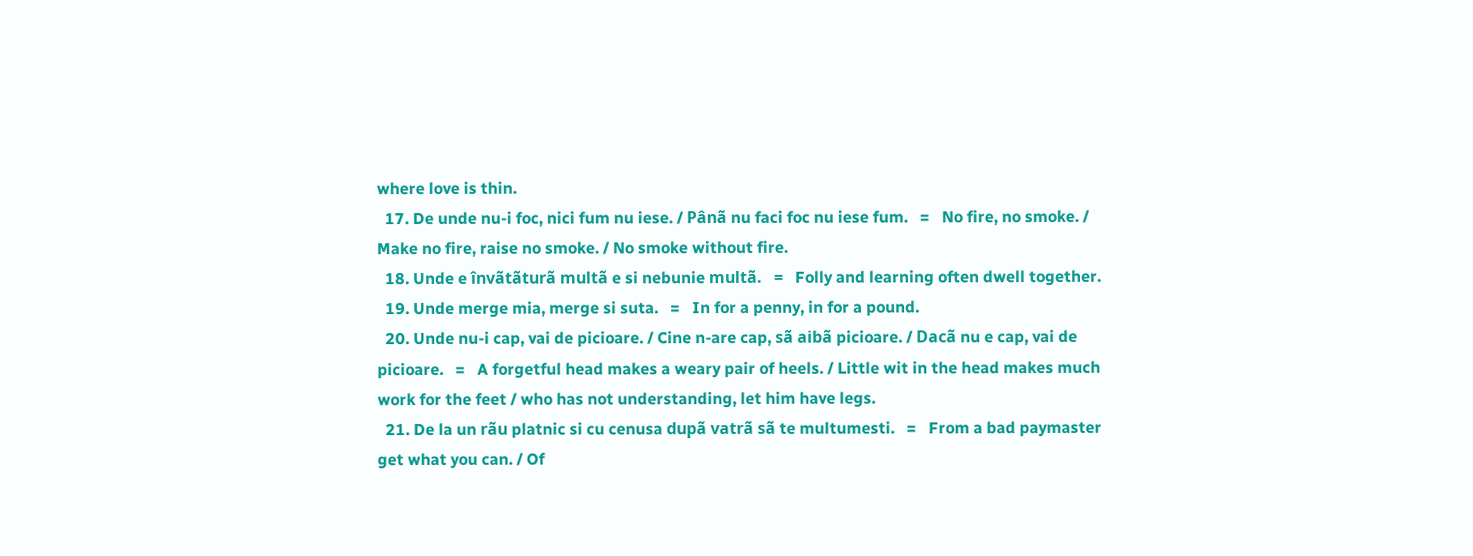where love is thin.
  17. De unde nu-i foc, nici fum nu iese. / Pânã nu faci foc nu iese fum.   =   No fire, no smoke. / Make no fire, raise no smoke. / No smoke without fire.
  18. Unde e învãtãturã multã e si nebunie multã.   =   Folly and learning often dwell together.
  19. Unde merge mia, merge si suta.   =   In for a penny, in for a pound.
  20. Unde nu-i cap, vai de picioare. / Cine n-are cap, sã aibã picioare. / Dacã nu e cap, vai de picioare.   =   A forgetful head makes a weary pair of heels. / Little wit in the head makes much work for the feet / who has not understanding, let him have legs.
  21. De la un rãu platnic si cu cenusa dupã vatrã sã te multumesti.   =   From a bad paymaster get what you can. / Of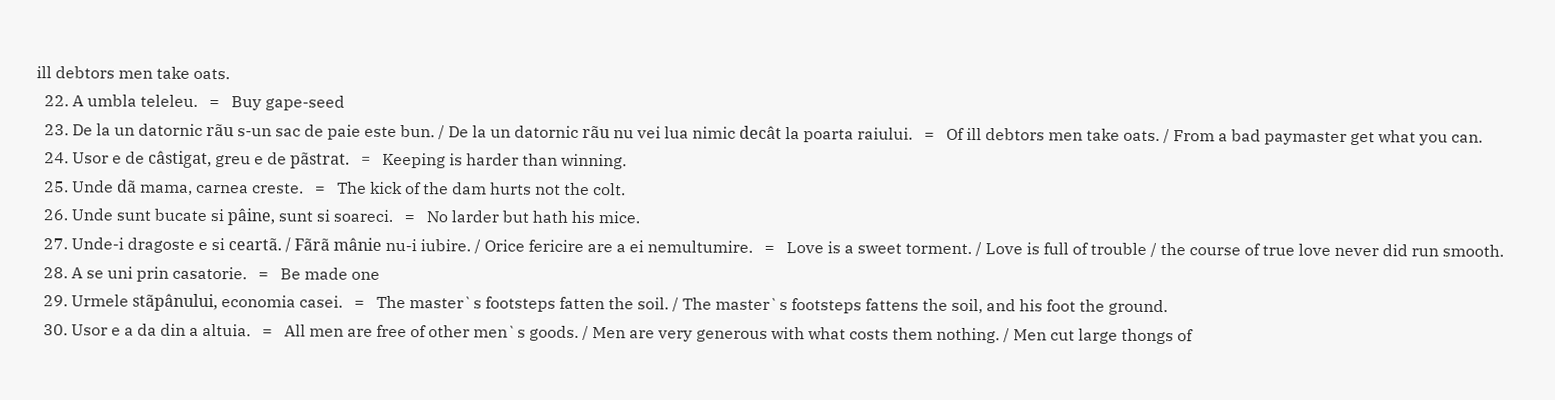ill debtors men take oats.
  22. A umbla teleleu.   =   Buy gape-seed
  23. De la un datornic rãu s-un sac de paie este bun. / De la un datornic rãu nu vei lua nimic decât la poarta raiului.   =   Of ill debtors men take oats. / From a bad paymaster get what you can.
  24. Usor e de câstigat, greu e de pãstrat.   =   Keeping is harder than winning.
  25. Unde dã mama, carnea creste.   =   The kick of the dam hurts not the colt.
  26. Unde sunt bucate si pâine, sunt si soareci.   =   No larder but hath his mice.
  27. Unde-i dragoste e si ceartã. / Fãrã mânie nu-i iubire. / Orice fericire are a ei nemultumire.   =   Love is a sweet torment. / Love is full of trouble / the course of true love never did run smooth.
  28. A se uni prin casatorie.   =   Be made one
  29. Urmele stãpânului, economia casei.   =   The master`s footsteps fatten the soil. / The master`s footsteps fattens the soil, and his foot the ground.
  30. Usor e a da din a altuia.   =   All men are free of other men`s goods. / Men are very generous with what costs them nothing. / Men cut large thongs of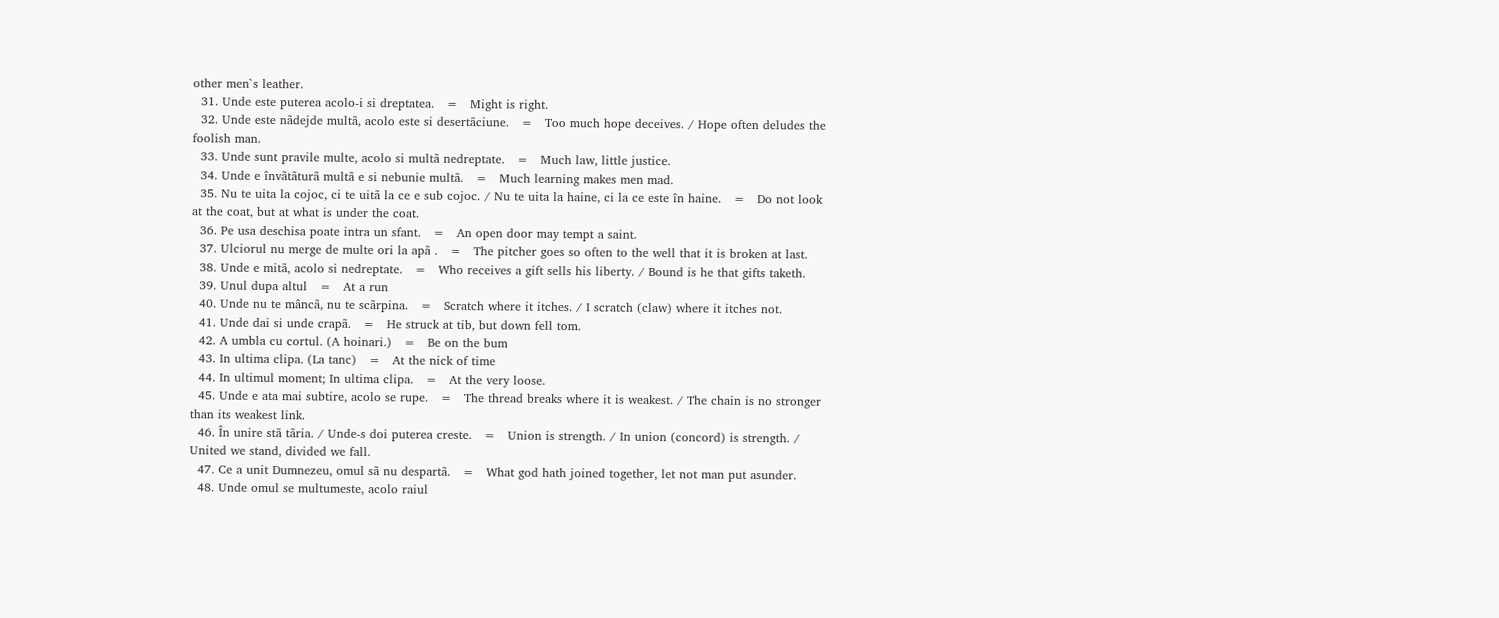other men`s leather.
  31. Unde este puterea acolo-i si dreptatea.   =   Might is right.
  32. Unde este nãdejde multã, acolo este si desertãciune.   =   Too much hope deceives. / Hope often deludes the foolish man.
  33. Unde sunt pravile multe, acolo si multã nedreptate.   =   Much law, little justice.
  34. Unde e învãtãturã multã e si nebunie multã.   =   Much learning makes men mad.
  35. Nu te uita la cojoc, ci te uitã la ce e sub cojoc. / Nu te uita la haine, ci la ce este în haine.   =   Do not look at the coat, but at what is under the coat.
  36. Pe usa deschisa poate intra un sfant.   =   An open door may tempt a saint.
  37. Ulciorul nu merge de multe ori la apã .   =   The pitcher goes so often to the well that it is broken at last.
  38. Unde e mitã, acolo si nedreptate.   =   Who receives a gift sells his liberty. / Bound is he that gifts taketh.
  39. Unul dupa altul   =   At a run
  40. Unde nu te mâncã, nu te scãrpina.   =   Scratch where it itches. / I scratch (claw) where it itches not.
  41. Unde dai si unde crapã.   =   He struck at tib, but down fell tom.
  42. A umbla cu cortul. (A hoinari.)   =   Be on the bum
  43. In ultima clipa. (La tanc)   =   At the nick of time
  44. In ultimul moment; In ultima clipa.   =   At the very loose.
  45. Unde e ata mai subtire, acolo se rupe.   =   The thread breaks where it is weakest. / The chain is no stronger than its weakest link.
  46. În unire stã tãria. / Unde-s doi puterea creste.   =   Union is strength. / In union (concord) is strength. / United we stand, divided we fall.
  47. Ce a unit Dumnezeu, omul sã nu despartã.   =   What god hath joined together, let not man put asunder.
  48. Unde omul se multumeste, acolo raiul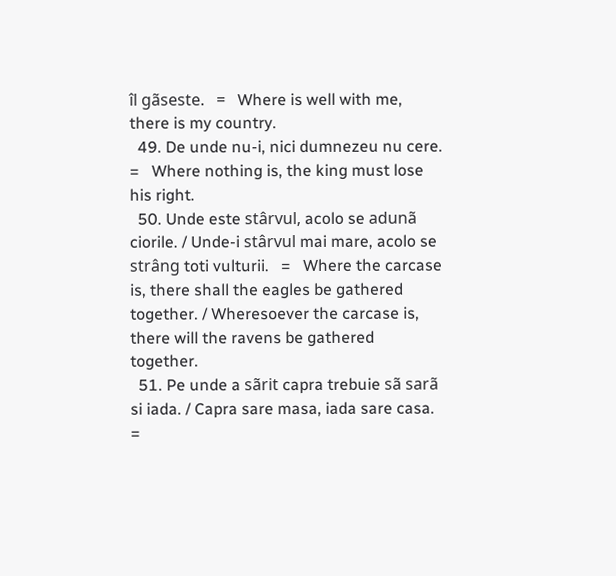îl gãseste.   =   Where is well with me, there is my country.
  49. De unde nu-i, nici dumnezeu nu cere.   =   Where nothing is, the king must lose his right.
  50. Unde este stârvul, acolo se adunã ciorile. / Unde-i stârvul mai mare, acolo se strâng toti vulturii.   =   Where the carcase is, there shall the eagles be gathered together. / Wheresoever the carcase is, there will the ravens be gathered together.
  51. Pe unde a sãrit capra trebuie sã sarã si iada. / Capra sare masa, iada sare casa.   =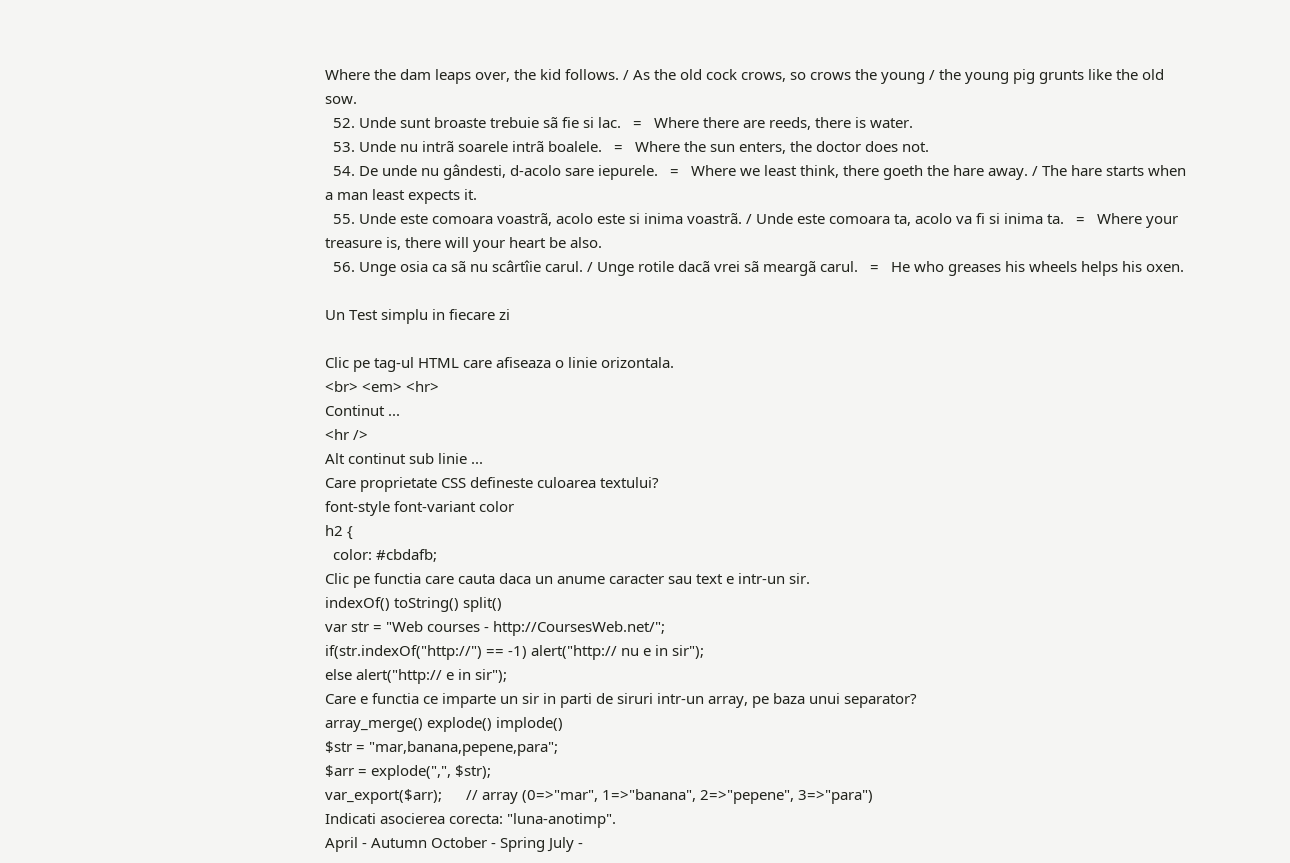Where the dam leaps over, the kid follows. / As the old cock crows, so crows the young / the young pig grunts like the old sow.
  52. Unde sunt broaste trebuie sã fie si lac.   =   Where there are reeds, there is water.
  53. Unde nu intrã soarele intrã boalele.   =   Where the sun enters, the doctor does not.
  54. De unde nu gândesti, d-acolo sare iepurele.   =   Where we least think, there goeth the hare away. / The hare starts when a man least expects it.
  55. Unde este comoara voastrã, acolo este si inima voastrã. / Unde este comoara ta, acolo va fi si inima ta.   =   Where your treasure is, there will your heart be also.
  56. Unge osia ca sã nu scârtîie carul. / Unge rotile dacã vrei sã meargã carul.   =   He who greases his wheels helps his oxen.

Un Test simplu in fiecare zi

Clic pe tag-ul HTML care afiseaza o linie orizontala.
<br> <em> <hr>
Continut ...
<hr />
Alt continut sub linie ...
Care proprietate CSS defineste culoarea textului?
font-style font-variant color
h2 {
  color: #cbdafb;
Clic pe functia care cauta daca un anume caracter sau text e intr-un sir.
indexOf() toString() split()
var str = "Web courses - http://CoursesWeb.net/";
if(str.indexOf("http://") == -1) alert("http:// nu e in sir");
else alert("http:// e in sir");
Care e functia ce imparte un sir in parti de siruri intr-un array, pe baza unui separator?
array_merge() explode() implode()
$str = "mar,banana,pepene,para";
$arr = explode(",", $str);
var_export($arr);      // array (0=>"mar", 1=>"banana", 2=>"pepene", 3=>"para")
Indicati asocierea corecta: "luna-anotimp".
April - Autumn October - Spring July -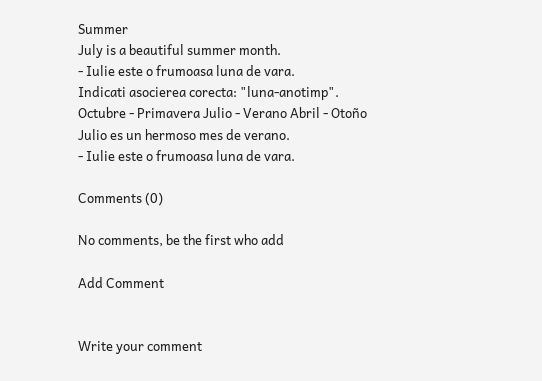Summer
July is a beautiful summer month.
- Iulie este o frumoasa luna de vara.
Indicati asocierea corecta: "luna-anotimp".
Octubre - Primavera Julio - Verano Abril - Otoño
Julio es un hermoso mes de verano.
- Iulie este o frumoasa luna de vara.

Comments (0)

No comments, be the first who add

Add Comment


Write your comment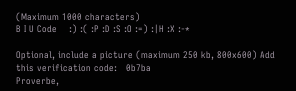(Maximum 1000 characters)
B I U Code    :) :( :P :D :S :O :=) :|H :X :-*

Optional, include a picture (maximum 250 kb, 800x600) Add this verification code:   0b7ba
Proverbe,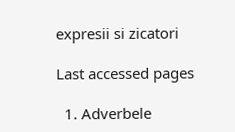expresii si zicatori

Last accessed pages

  1. Adverbele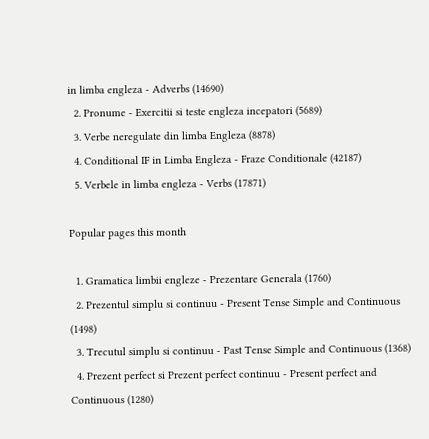in limba engleza - Adverbs (14690)
  2. Pronume - Exercitii si teste engleza incepatori (5689)
  3. Verbe neregulate din limba Engleza (8878)
  4. Conditional IF in Limba Engleza - Fraze Conditionale (42187)
  5. Verbele in limba engleza - Verbs (17871)

Popular pages this month

  1. Gramatica limbii engleze - Prezentare Generala (1760)
  2. Prezentul simplu si continuu - Present Tense Simple and Continuous (1498)
  3. Trecutul simplu si continuu - Past Tense Simple and Continuous (1368)
  4. Prezent perfect si Prezent perfect continuu - Present perfect and Continuous (1280)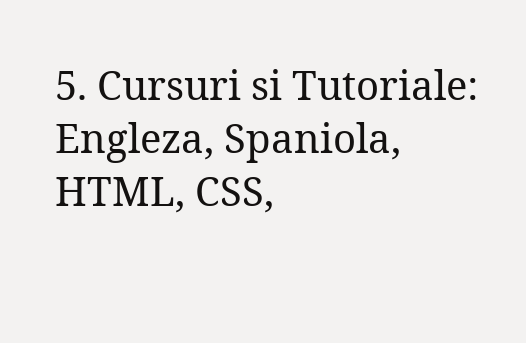5. Cursuri si Tutoriale: Engleza, Spaniola, HTML, CSS,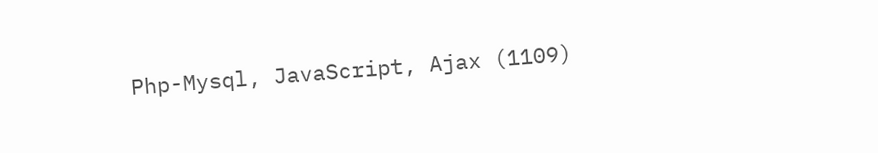Php-Mysql, JavaScript, Ajax (1109)